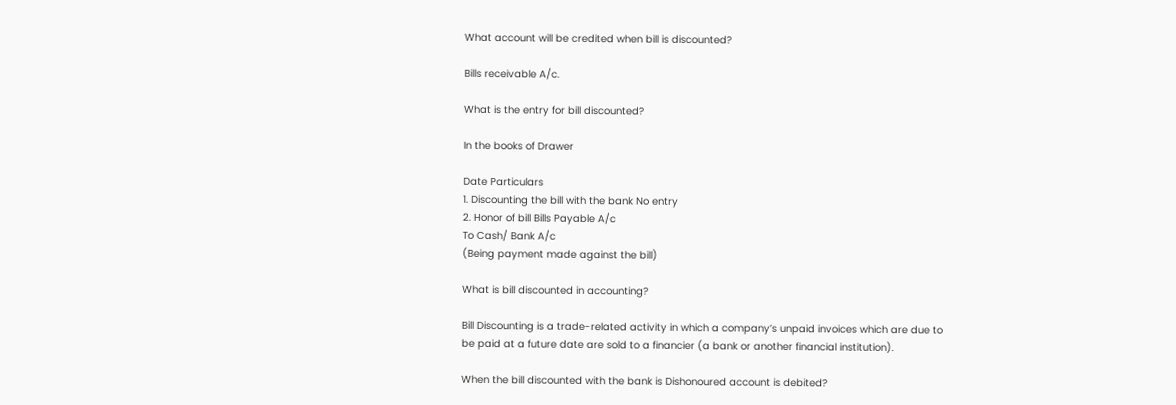What account will be credited when bill is discounted?

Bills receivable A/c.

What is the entry for bill discounted?

In the books of Drawer

Date Particulars
1. Discounting the bill with the bank No entry
2. Honor of bill Bills Payable A/c
To Cash/ Bank A/c
(Being payment made against the bill)

What is bill discounted in accounting?

Bill Discounting is a trade-related activity in which a company’s unpaid invoices which are due to be paid at a future date are sold to a financier (a bank or another financial institution).

When the bill discounted with the bank is Dishonoured account is debited?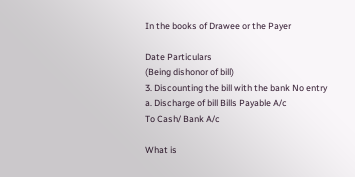In the books of Drawee or the Payer

Date Particulars
(Being dishonor of bill)
3. Discounting the bill with the bank No entry
a. Discharge of bill Bills Payable A/c
To Cash/ Bank A/c

What is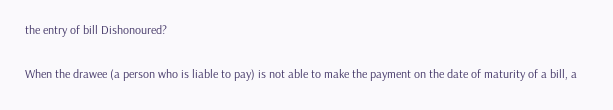the entry of bill Dishonoured?

When the drawee (a person who is liable to pay) is not able to make the payment on the date of maturity of a bill, a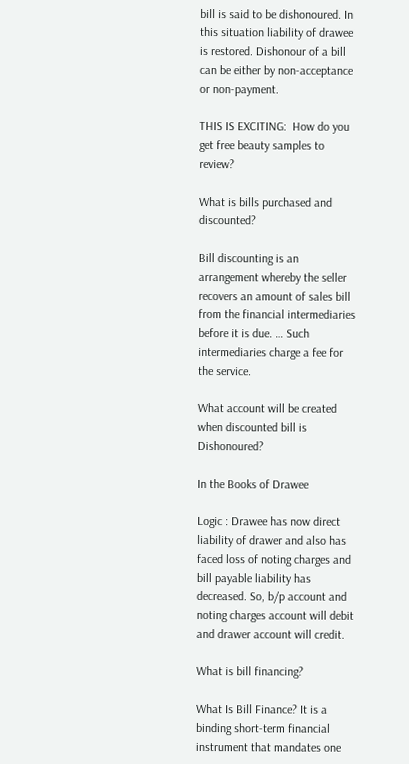bill is said to be dishonoured. In this situation liability of drawee is restored. Dishonour of a bill can be either by non-acceptance or non-payment.

THIS IS EXCITING:  How do you get free beauty samples to review?

What is bills purchased and discounted?

Bill discounting is an arrangement whereby the seller recovers an amount of sales bill from the financial intermediaries before it is due. … Such intermediaries charge a fee for the service.

What account will be created when discounted bill is Dishonoured?

In the Books of Drawee

Logic : Drawee has now direct liability of drawer and also has faced loss of noting charges and bill payable liability has decreased. So, b/p account and noting charges account will debit and drawer account will credit.

What is bill financing?

What Is Bill Finance? It is a binding short-term financial instrument that mandates one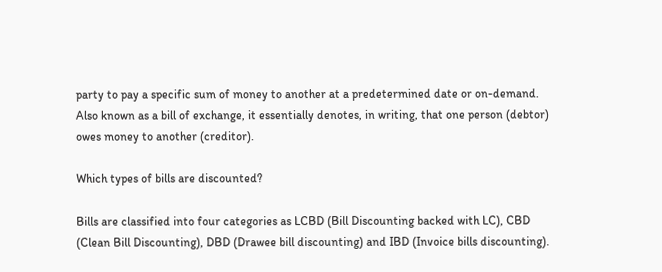party to pay a specific sum of money to another at a predetermined date or on-demand. Also known as a bill of exchange, it essentially denotes, in writing, that one person (debtor) owes money to another (creditor).

Which types of bills are discounted?

Bills are classified into four categories as LCBD (Bill Discounting backed with LC), CBD (Clean Bill Discounting), DBD (Drawee bill discounting) and IBD (Invoice bills discounting).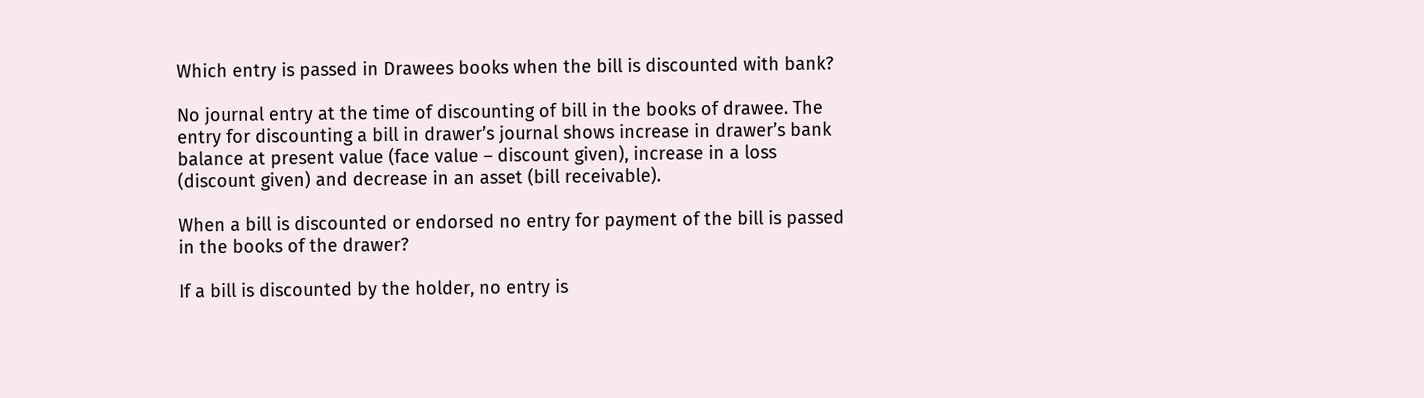Which entry is passed in Drawees books when the bill is discounted with bank?

No journal entry at the time of discounting of bill in the books of drawee. The entry for discounting a bill in drawer’s journal shows increase in drawer’s bank balance at present value (face value – discount given), increase in a loss (discount given) and decrease in an asset (bill receivable).

When a bill is discounted or endorsed no entry for payment of the bill is passed in the books of the drawer?

If a bill is discounted by the holder, no entry is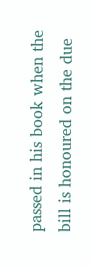passed in his book when the bill is honoured on the due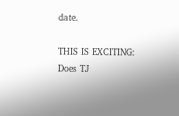date.

THIS IS EXCITING:  Does TJ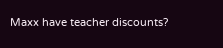Maxx have teacher discounts?